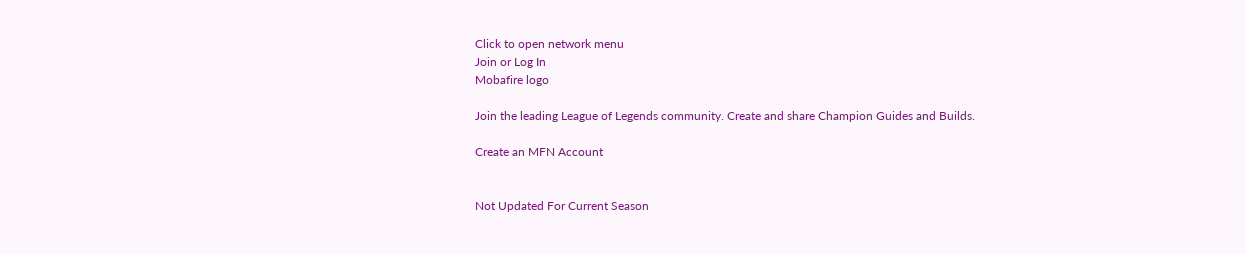Click to open network menu
Join or Log In
Mobafire logo

Join the leading League of Legends community. Create and share Champion Guides and Builds.

Create an MFN Account


Not Updated For Current Season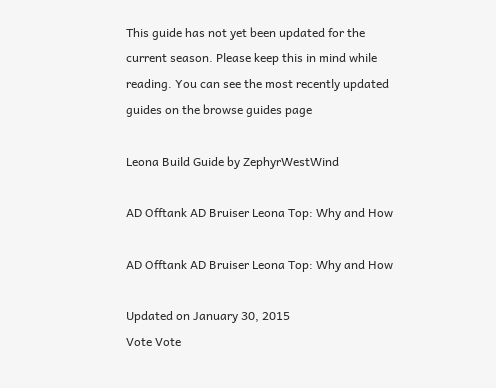This guide has not yet been updated for the current season. Please keep this in mind while reading. You can see the most recently updated guides on the browse guides page

Leona Build Guide by ZephyrWestWind

AD Offtank AD Bruiser Leona Top: Why and How

AD Offtank AD Bruiser Leona Top: Why and How

Updated on January 30, 2015
Vote Vote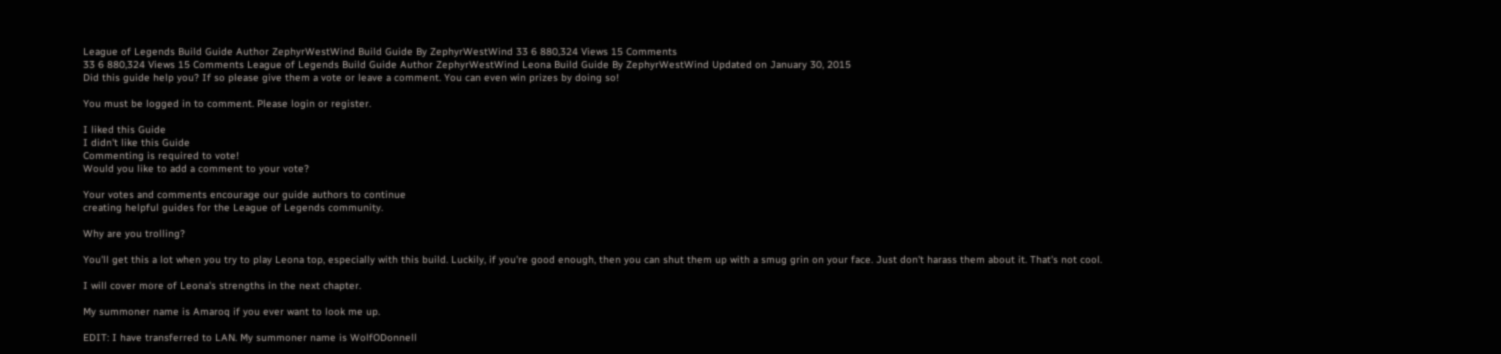League of Legends Build Guide Author ZephyrWestWind Build Guide By ZephyrWestWind 33 6 880,324 Views 15 Comments
33 6 880,324 Views 15 Comments League of Legends Build Guide Author ZephyrWestWind Leona Build Guide By ZephyrWestWind Updated on January 30, 2015
Did this guide help you? If so please give them a vote or leave a comment. You can even win prizes by doing so!

You must be logged in to comment. Please login or register.

I liked this Guide
I didn't like this Guide
Commenting is required to vote!
Would you like to add a comment to your vote?

Your votes and comments encourage our guide authors to continue
creating helpful guides for the League of Legends community.

Why are you trolling?

You'll get this a lot when you try to play Leona top, especially with this build. Luckily, if you're good enough, then you can shut them up with a smug grin on your face. Just don't harass them about it. That's not cool.

I will cover more of Leona's strengths in the next chapter.

My summoner name is Amaroq if you ever want to look me up.

EDIT: I have transferred to LAN. My summoner name is WolfODonnell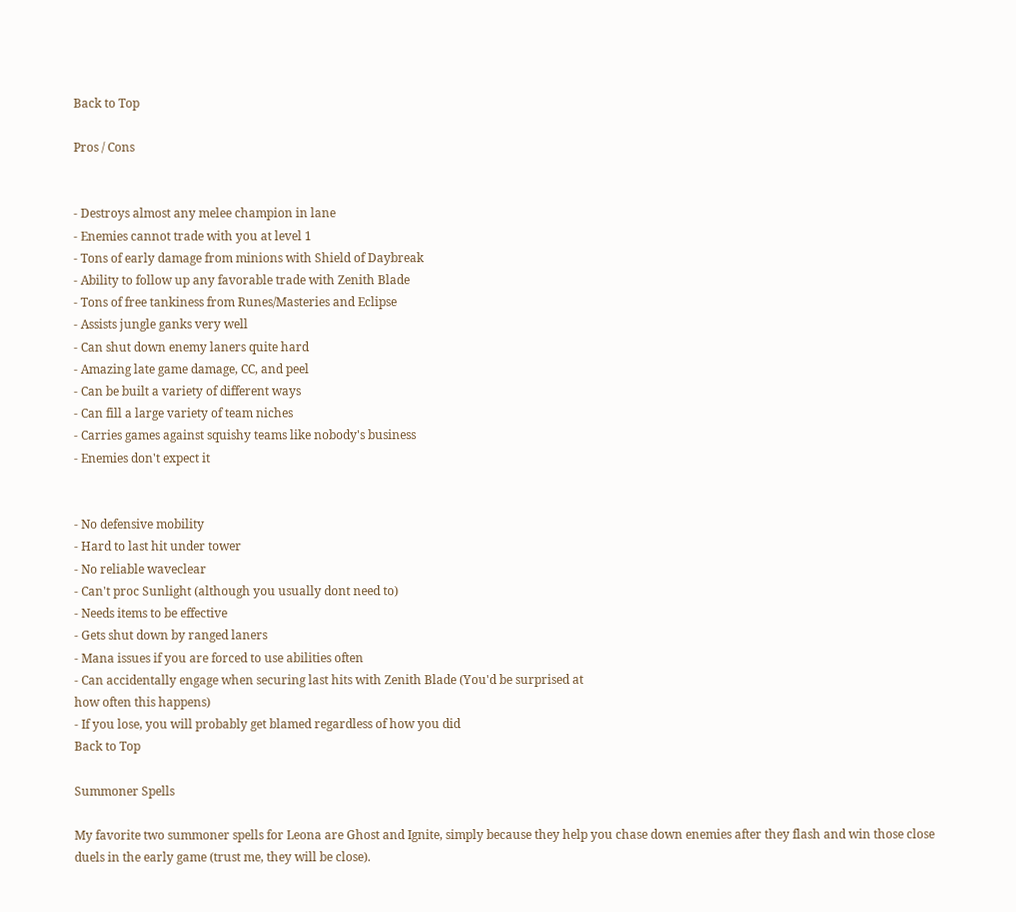Back to Top

Pros / Cons


- Destroys almost any melee champion in lane
- Enemies cannot trade with you at level 1
- Tons of early damage from minions with Shield of Daybreak
- Ability to follow up any favorable trade with Zenith Blade
- Tons of free tankiness from Runes/Masteries and Eclipse
- Assists jungle ganks very well
- Can shut down enemy laners quite hard
- Amazing late game damage, CC, and peel
- Can be built a variety of different ways
- Can fill a large variety of team niches
- Carries games against squishy teams like nobody's business
- Enemies don't expect it


- No defensive mobility
- Hard to last hit under tower
- No reliable waveclear
- Can't proc Sunlight (although you usually dont need to)
- Needs items to be effective
- Gets shut down by ranged laners
- Mana issues if you are forced to use abilities often
- Can accidentally engage when securing last hits with Zenith Blade (You'd be surprised at
how often this happens)
- If you lose, you will probably get blamed regardless of how you did
Back to Top

Summoner Spells

My favorite two summoner spells for Leona are Ghost and Ignite, simply because they help you chase down enemies after they flash and win those close duels in the early game (trust me, they will be close).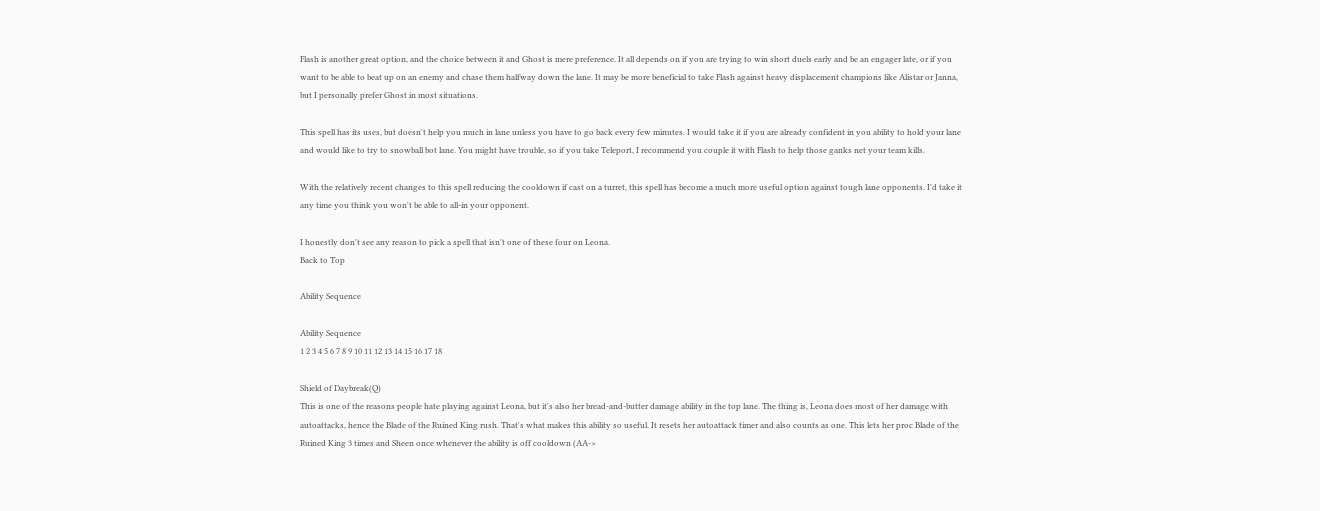Flash is another great option, and the choice between it and Ghost is mere preference. It all depends on if you are trying to win short duels early and be an engager late, or if you want to be able to beat up on an enemy and chase them halfway down the lane. It may be more beneficial to take Flash against heavy displacement champions like Alistar or Janna, but I personally prefer Ghost in most situations.

This spell has its uses, but doesn't help you much in lane unless you have to go back every few minutes. I would take it if you are already confident in you ability to hold your lane and would like to try to snowball bot lane. You might have trouble, so if you take Teleport, I recommend you couple it with Flash to help those ganks net your team kills.

With the relatively recent changes to this spell reducing the cooldown if cast on a turret, this spell has become a much more useful option against tough lane opponents. I'd take it any time you think you won't be able to all-in your opponent.

I honestly don't see any reason to pick a spell that isn't one of these four on Leona.
Back to Top

Ability Sequence

Ability Sequence
1 2 3 4 5 6 7 8 9 10 11 12 13 14 15 16 17 18

Shield of Daybreak(Q)
This is one of the reasons people hate playing against Leona, but it's also her bread-and-butter damage ability in the top lane. The thing is, Leona does most of her damage with autoattacks, hence the Blade of the Ruined King rush. That's what makes this ability so useful. It resets her autoattack timer and also counts as one. This lets her proc Blade of the Ruined King 3 times and Sheen once whenever the ability is off cooldown (AA->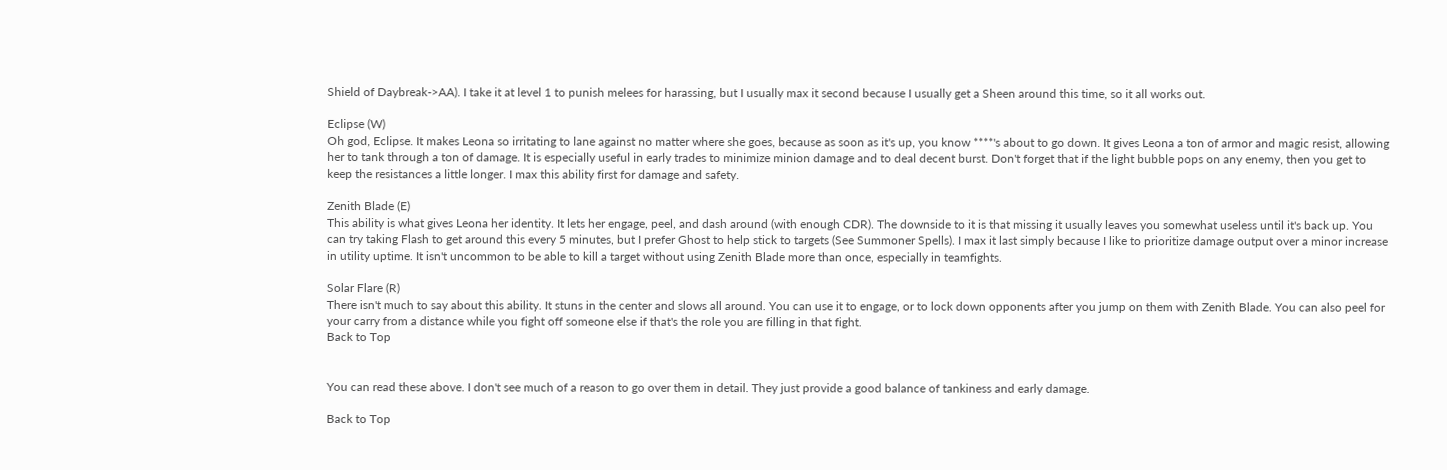Shield of Daybreak->AA). I take it at level 1 to punish melees for harassing, but I usually max it second because I usually get a Sheen around this time, so it all works out.

Eclipse (W)
Oh god, Eclipse. It makes Leona so irritating to lane against no matter where she goes, because as soon as it's up, you know ****'s about to go down. It gives Leona a ton of armor and magic resist, allowing her to tank through a ton of damage. It is especially useful in early trades to minimize minion damage and to deal decent burst. Don't forget that if the light bubble pops on any enemy, then you get to keep the resistances a little longer. I max this ability first for damage and safety.

Zenith Blade (E)
This ability is what gives Leona her identity. It lets her engage, peel, and dash around (with enough CDR). The downside to it is that missing it usually leaves you somewhat useless until it's back up. You can try taking Flash to get around this every 5 minutes, but I prefer Ghost to help stick to targets (See Summoner Spells). I max it last simply because I like to prioritize damage output over a minor increase in utility uptime. It isn't uncommon to be able to kill a target without using Zenith Blade more than once, especially in teamfights.

Solar Flare (R)
There isn't much to say about this ability. It stuns in the center and slows all around. You can use it to engage, or to lock down opponents after you jump on them with Zenith Blade. You can also peel for your carry from a distance while you fight off someone else if that's the role you are filling in that fight.
Back to Top


You can read these above. I don't see much of a reason to go over them in detail. They just provide a good balance of tankiness and early damage.

Back to Top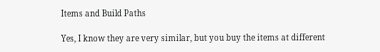Items and Build Paths

Yes, I know they are very similar, but you buy the items at different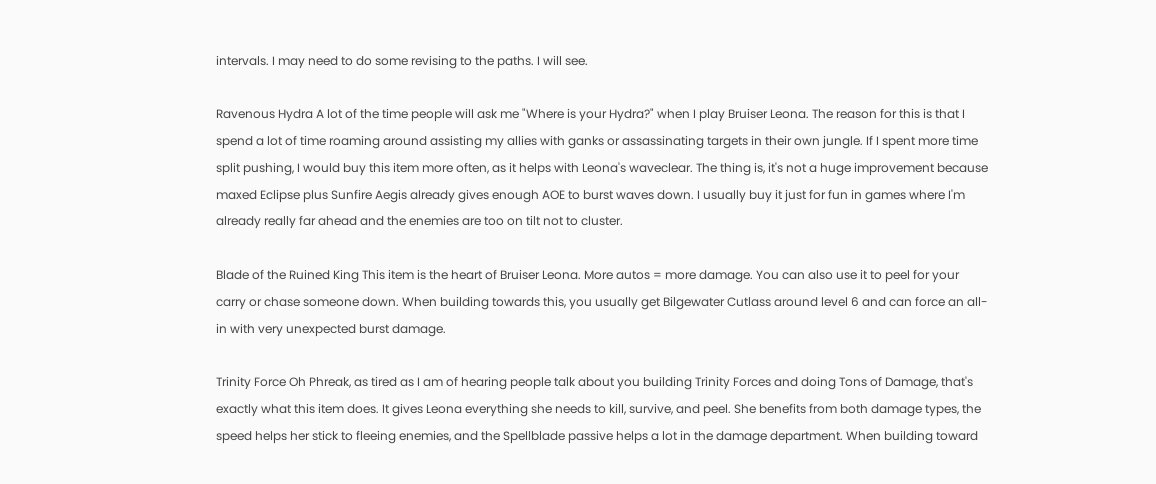intervals. I may need to do some revising to the paths. I will see.

Ravenous Hydra A lot of the time people will ask me "Where is your Hydra?" when I play Bruiser Leona. The reason for this is that I spend a lot of time roaming around assisting my allies with ganks or assassinating targets in their own jungle. If I spent more time split pushing, I would buy this item more often, as it helps with Leona's waveclear. The thing is, it's not a huge improvement because maxed Eclipse plus Sunfire Aegis already gives enough AOE to burst waves down. I usually buy it just for fun in games where I'm already really far ahead and the enemies are too on tilt not to cluster.

Blade of the Ruined King This item is the heart of Bruiser Leona. More autos = more damage. You can also use it to peel for your carry or chase someone down. When building towards this, you usually get Bilgewater Cutlass around level 6 and can force an all-in with very unexpected burst damage.

Trinity Force Oh Phreak, as tired as I am of hearing people talk about you building Trinity Forces and doing Tons of Damage, that's exactly what this item does. It gives Leona everything she needs to kill, survive, and peel. She benefits from both damage types, the speed helps her stick to fleeing enemies, and the Spellblade passive helps a lot in the damage department. When building toward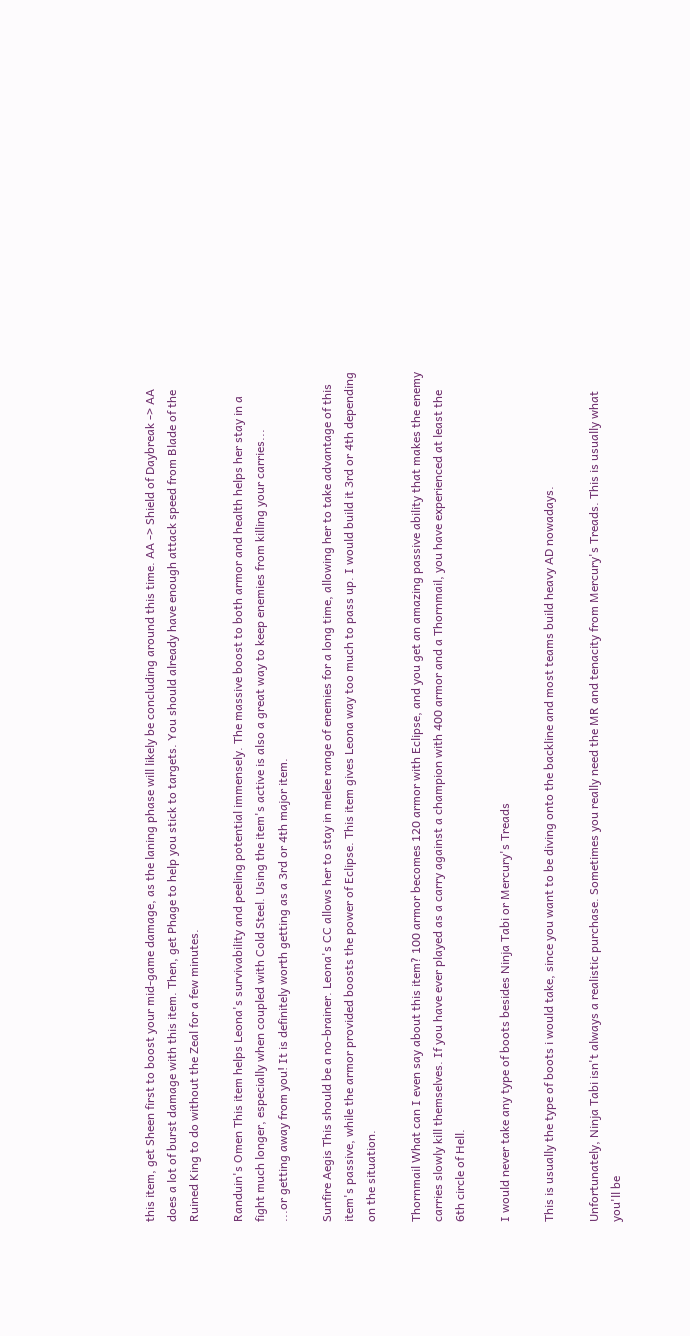this item, get Sheen first to boost your mid-game damage, as the laning phase will likely be concluding around this time. AA -> Shield of Daybreak -> AA does a lot of burst damage with this item. Then, get Phage to help you stick to targets. You should already have enough attack speed from Blade of the Ruined King to do without the Zeal for a few minutes.

Randuin's Omen This item helps Leona's survivability and peeling potential immensely. The massive boost to both armor and health helps her stay in a fight much longer, especially when coupled with Cold Steel. Using the item's active is also a great way to keep enemies from killing your carries...
...or getting away from you! It is definitely worth getting as a 3rd or 4th major item.

Sunfire Aegis This should be a no-brainer. Leona's CC allows her to stay in melee range of enemies for a long time, allowing her to take advantage of this item's passive, while the armor provided boosts the power of Eclipse. This item gives Leona way too much to pass up. I would build it 3rd or 4th depending on the situation.

Thornmail What can I even say about this item? 100 armor becomes 120 armor with Eclipse, and you get an amazing passive ability that makes the enemy carries slowly kill themselves. If you have ever played as a carry against a champion with 400 armor and a Thornmail, you have experienced at least the 6th circle of Hell.

I would never take any type of boots besides Ninja Tabi or Mercury's Treads

This is usually the type of boots i would take, since you want to be diving onto the backline and most teams build heavy AD nowadays.

Unfortunately, Ninja Tabi isn't always a realistic purchase. Sometimes you really need the MR and tenacity from Mercury's Treads. This is usually what you'll be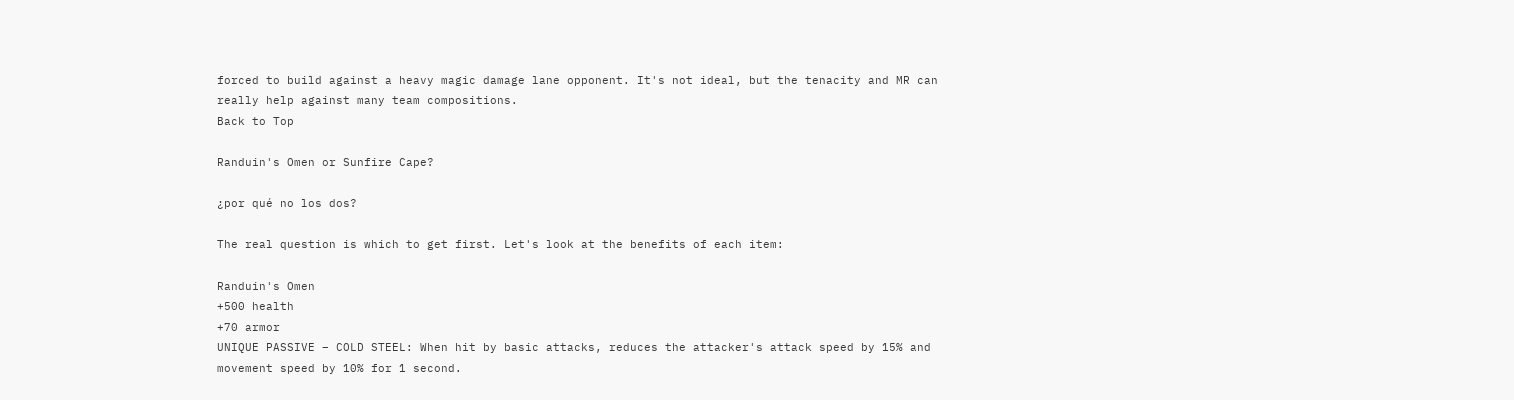forced to build against a heavy magic damage lane opponent. It's not ideal, but the tenacity and MR can really help against many team compositions.
Back to Top

Randuin's Omen or Sunfire Cape?

¿por qué no los dos?

The real question is which to get first. Let's look at the benefits of each item:

Randuin's Omen
+500 health
+70 armor
UNIQUE PASSIVE – COLD STEEL: When hit by basic attacks, reduces the attacker's attack speed by 15% and movement speed by 10% for 1 second.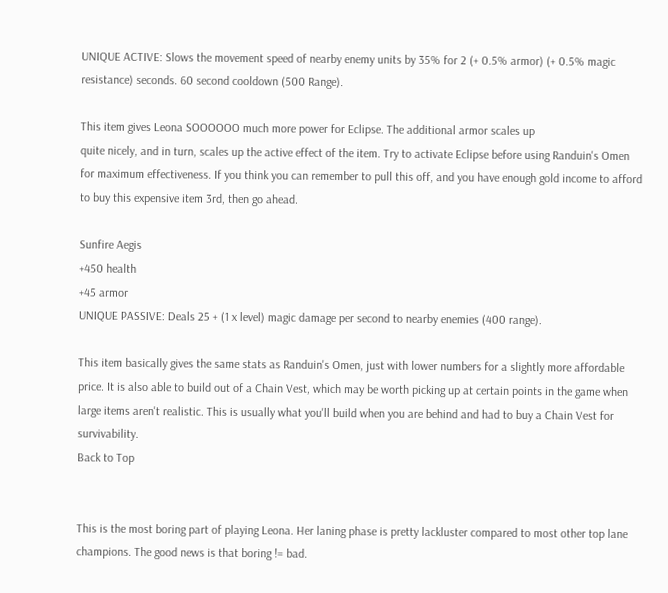UNIQUE ACTIVE: Slows the movement speed of nearby enemy units by 35% for 2 (+ 0.5% armor) (+ 0.5% magic resistance) seconds. 60 second cooldown (500 Range).

This item gives Leona SOOOOOO much more power for Eclipse. The additional armor scales up
quite nicely, and in turn, scales up the active effect of the item. Try to activate Eclipse before using Randuin's Omen for maximum effectiveness. If you think you can remember to pull this off, and you have enough gold income to afford to buy this expensive item 3rd, then go ahead.

Sunfire Aegis
+450 health
+45 armor
UNIQUE PASSIVE: Deals 25 + (1 x level) magic damage per second to nearby enemies (400 range).

This item basically gives the same stats as Randuin's Omen, just with lower numbers for a slightly more affordable price. It is also able to build out of a Chain Vest, which may be worth picking up at certain points in the game when large items aren't realistic. This is usually what you'll build when you are behind and had to buy a Chain Vest for survivability.
Back to Top


This is the most boring part of playing Leona. Her laning phase is pretty lackluster compared to most other top lane champions. The good news is that boring != bad.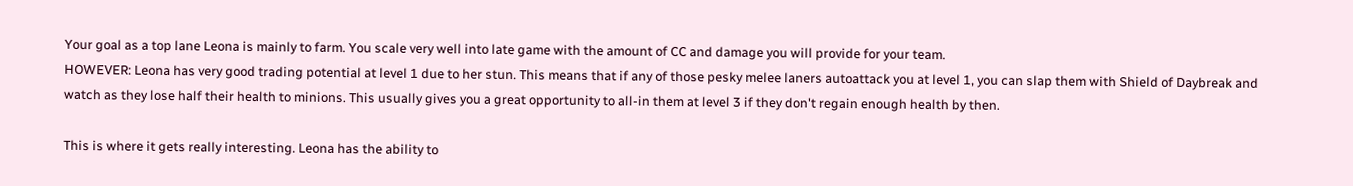Your goal as a top lane Leona is mainly to farm. You scale very well into late game with the amount of CC and damage you will provide for your team.
HOWEVER: Leona has very good trading potential at level 1 due to her stun. This means that if any of those pesky melee laners autoattack you at level 1, you can slap them with Shield of Daybreak and watch as they lose half their health to minions. This usually gives you a great opportunity to all-in them at level 3 if they don't regain enough health by then.

This is where it gets really interesting. Leona has the ability to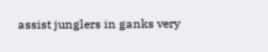assist junglers in ganks very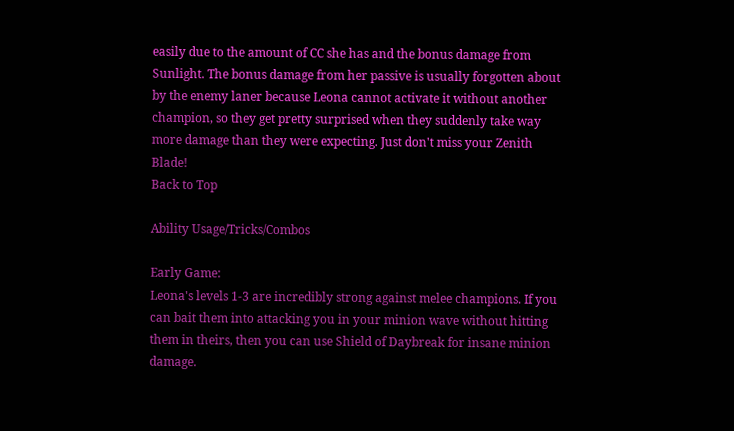easily due to the amount of CC she has and the bonus damage from Sunlight. The bonus damage from her passive is usually forgotten about by the enemy laner because Leona cannot activate it without another champion, so they get pretty surprised when they suddenly take way more damage than they were expecting. Just don't miss your Zenith Blade!
Back to Top

Ability Usage/Tricks/Combos

Early Game:
Leona's levels 1-3 are incredibly strong against melee champions. If you can bait them into attacking you in your minion wave without hitting them in theirs, then you can use Shield of Daybreak for insane minion damage.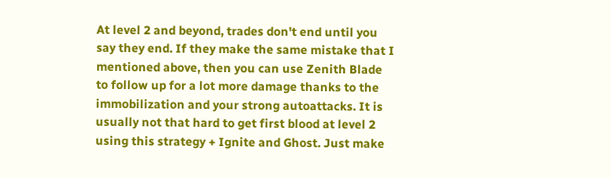At level 2 and beyond, trades don't end until you say they end. If they make the same mistake that I mentioned above, then you can use Zenith Blade to follow up for a lot more damage thanks to the immobilization and your strong autoattacks. It is usually not that hard to get first blood at level 2 using this strategy + Ignite and Ghost. Just make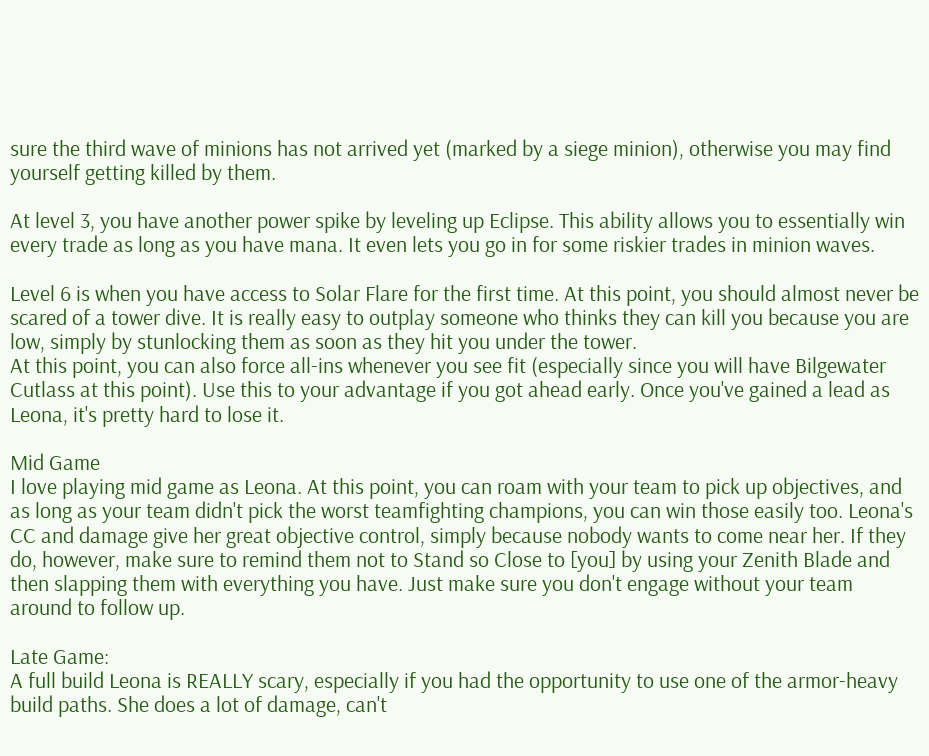sure the third wave of minions has not arrived yet (marked by a siege minion), otherwise you may find yourself getting killed by them.

At level 3, you have another power spike by leveling up Eclipse. This ability allows you to essentially win every trade as long as you have mana. It even lets you go in for some riskier trades in minion waves.

Level 6 is when you have access to Solar Flare for the first time. At this point, you should almost never be scared of a tower dive. It is really easy to outplay someone who thinks they can kill you because you are low, simply by stunlocking them as soon as they hit you under the tower.
At this point, you can also force all-ins whenever you see fit (especially since you will have Bilgewater Cutlass at this point). Use this to your advantage if you got ahead early. Once you've gained a lead as Leona, it's pretty hard to lose it.

Mid Game
I love playing mid game as Leona. At this point, you can roam with your team to pick up objectives, and as long as your team didn't pick the worst teamfighting champions, you can win those easily too. Leona's CC and damage give her great objective control, simply because nobody wants to come near her. If they do, however, make sure to remind them not to Stand so Close to [you] by using your Zenith Blade and then slapping them with everything you have. Just make sure you don't engage without your team around to follow up.

Late Game:
A full build Leona is REALLY scary, especially if you had the opportunity to use one of the armor-heavy build paths. She does a lot of damage, can't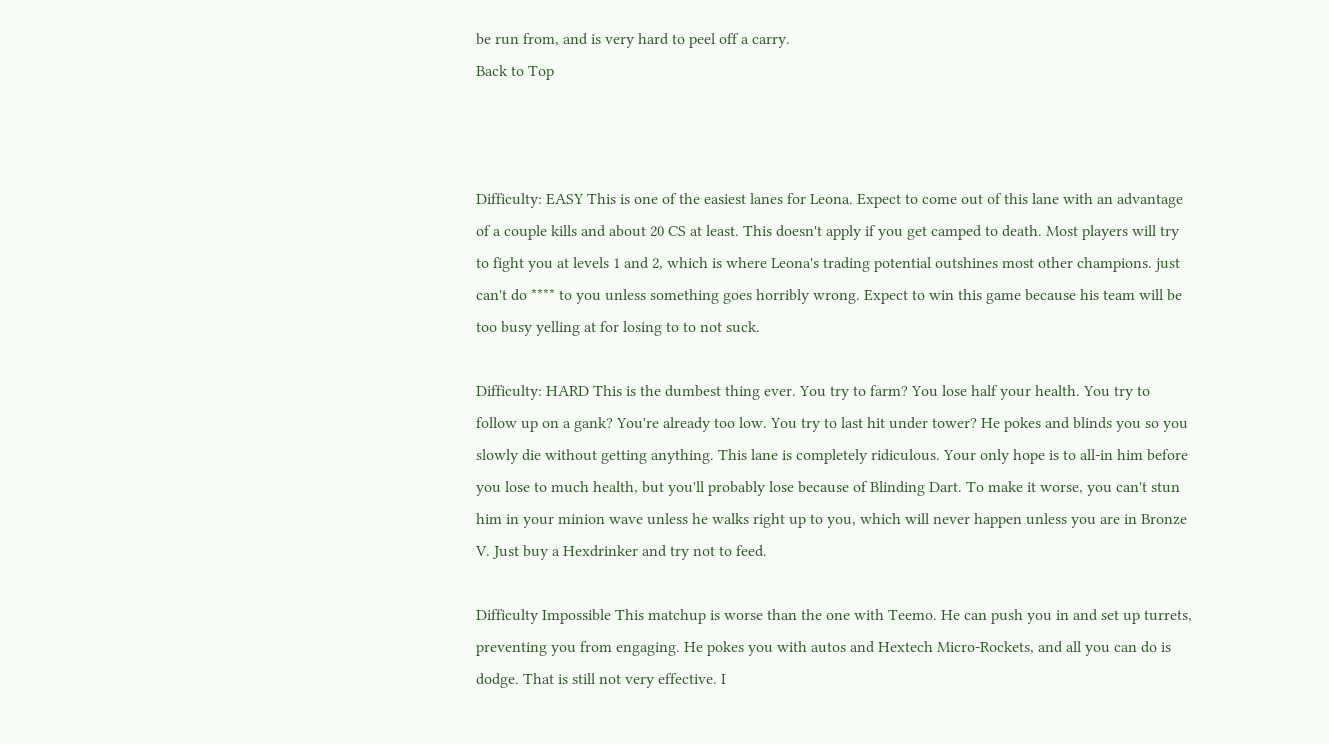be run from, and is very hard to peel off a carry.
Back to Top



Difficulty: EASY This is one of the easiest lanes for Leona. Expect to come out of this lane with an advantage of a couple kills and about 20 CS at least. This doesn't apply if you get camped to death. Most players will try to fight you at levels 1 and 2, which is where Leona's trading potential outshines most other champions. just can't do **** to you unless something goes horribly wrong. Expect to win this game because his team will be too busy yelling at for losing to to not suck.

Difficulty: HARD This is the dumbest thing ever. You try to farm? You lose half your health. You try to follow up on a gank? You're already too low. You try to last hit under tower? He pokes and blinds you so you slowly die without getting anything. This lane is completely ridiculous. Your only hope is to all-in him before you lose to much health, but you'll probably lose because of Blinding Dart. To make it worse, you can't stun him in your minion wave unless he walks right up to you, which will never happen unless you are in Bronze V. Just buy a Hexdrinker and try not to feed.

Difficulty Impossible This matchup is worse than the one with Teemo. He can push you in and set up turrets, preventing you from engaging. He pokes you with autos and Hextech Micro-Rockets, and all you can do is dodge. That is still not very effective. I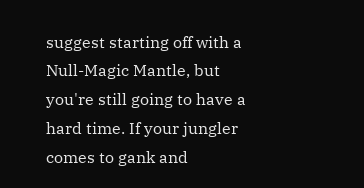suggest starting off with a Null-Magic Mantle, but you're still going to have a hard time. If your jungler comes to gank and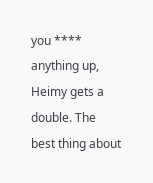you **** anything up, Heimy gets a double. The best thing about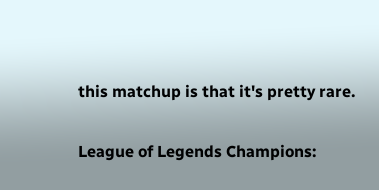this matchup is that it's pretty rare.

League of Legends Champions: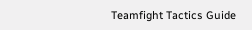Teamfight Tactics Guide